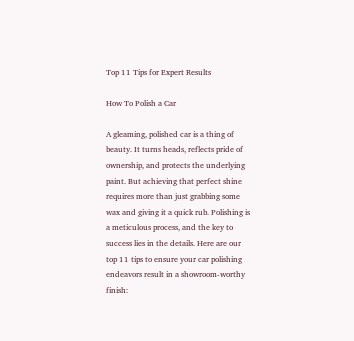Top 11 Tips for Expert Results

How To Polish a Car

A gleaming, polished car is a thing of beauty. It turns heads, reflects pride of ownership, and protects the underlying paint. But achieving that perfect shine requires more than just grabbing some wax and giving it a quick rub. Polishing is a meticulous process, and the key to success lies in the details. Here are our top 11 tips to ensure your car polishing endeavors result in a showroom-worthy finish: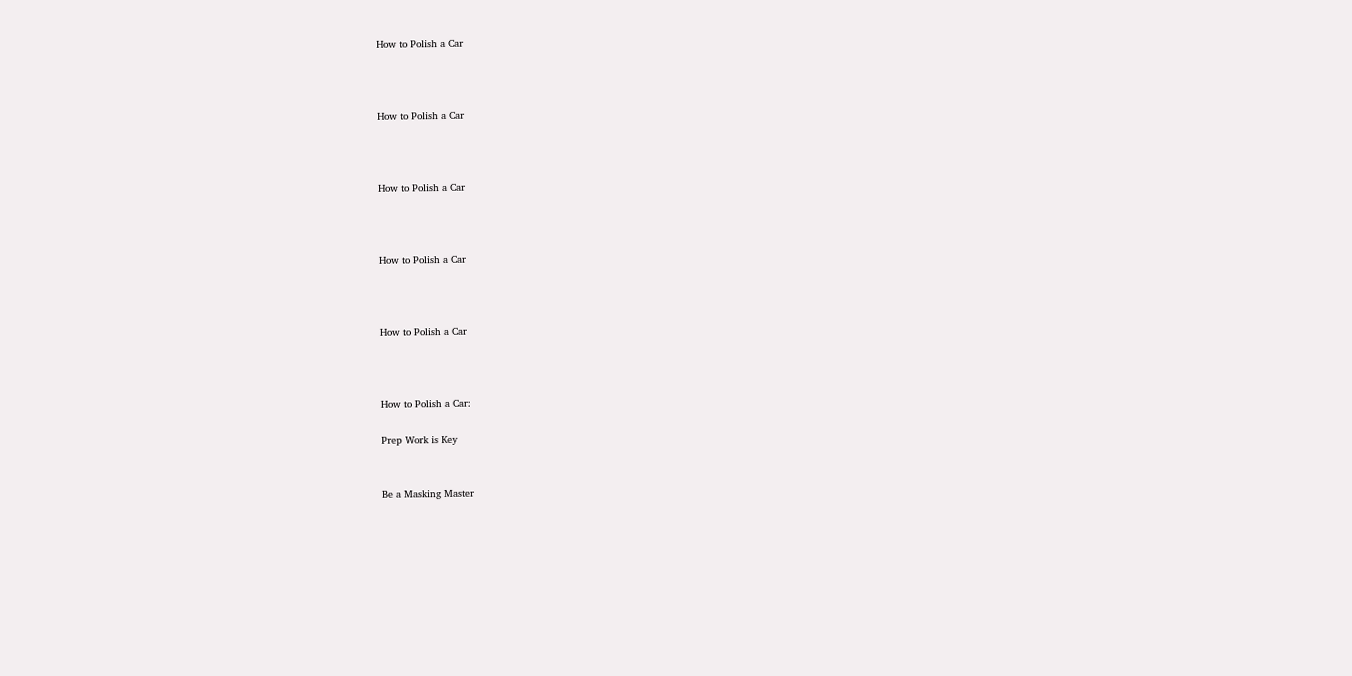How to Polish a Car



How to Polish a Car



How to Polish a Car



How to Polish a Car



How to Polish a Car



How to Polish a Car:

Prep Work is Key


Be a Masking Master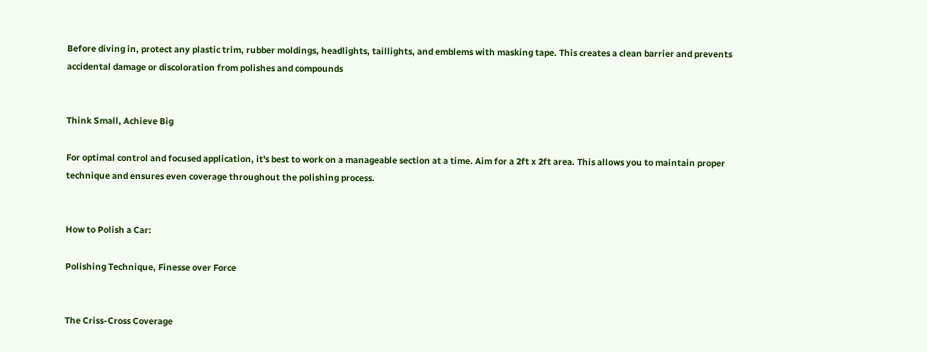Before diving in, protect any plastic trim, rubber moldings, headlights, taillights, and emblems with masking tape. This creates a clean barrier and prevents accidental damage or discoloration from polishes and compounds


Think Small, Achieve Big

For optimal control and focused application, it's best to work on a manageable section at a time. Aim for a 2ft x 2ft area. This allows you to maintain proper technique and ensures even coverage throughout the polishing process.


How to Polish a Car:

Polishing Technique, Finesse over Force


The Criss-Cross Coverage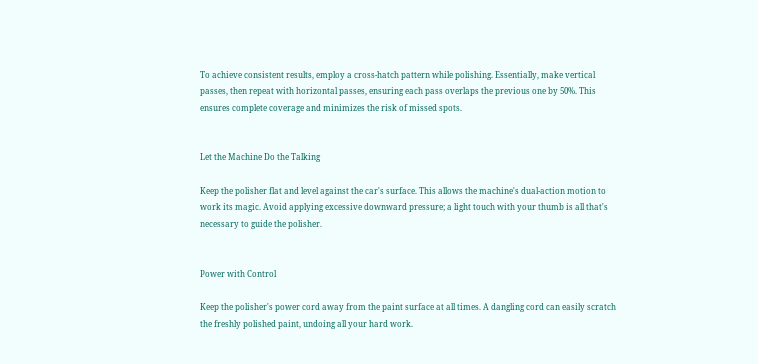To achieve consistent results, employ a cross-hatch pattern while polishing. Essentially, make vertical passes, then repeat with horizontal passes, ensuring each pass overlaps the previous one by 50%. This ensures complete coverage and minimizes the risk of missed spots.


Let the Machine Do the Talking

Keep the polisher flat and level against the car's surface. This allows the machine's dual-action motion to work its magic. Avoid applying excessive downward pressure; a light touch with your thumb is all that's necessary to guide the polisher.


Power with Control

Keep the polisher's power cord away from the paint surface at all times. A dangling cord can easily scratch the freshly polished paint, undoing all your hard work.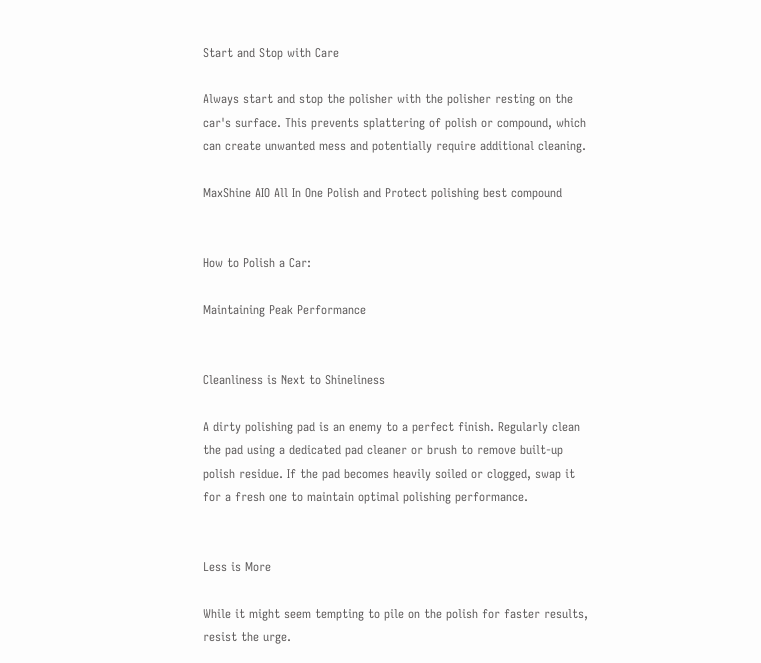Start and Stop with Care

Always start and stop the polisher with the polisher resting on the car's surface. This prevents splattering of polish or compound, which can create unwanted mess and potentially require additional cleaning.

MaxShine AIO All In One Polish and Protect polishing best compound


How to Polish a Car:

Maintaining Peak Performance


Cleanliness is Next to Shineliness

A dirty polishing pad is an enemy to a perfect finish. Regularly clean the pad using a dedicated pad cleaner or brush to remove built-up polish residue. If the pad becomes heavily soiled or clogged, swap it for a fresh one to maintain optimal polishing performance.


Less is More

While it might seem tempting to pile on the polish for faster results, resist the urge.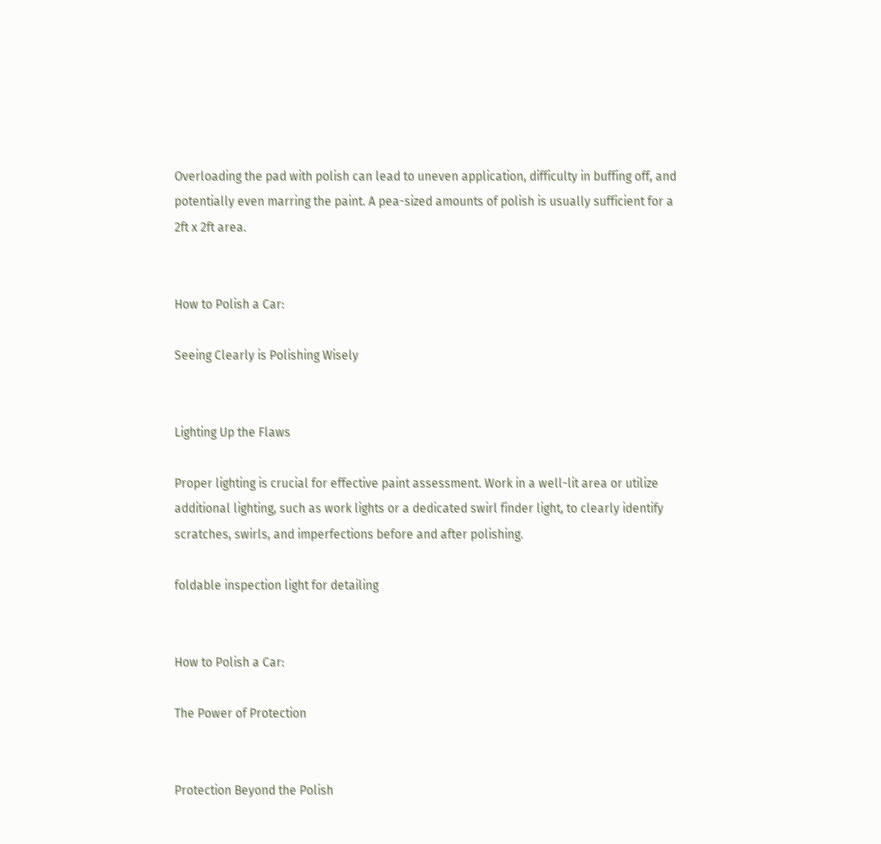Overloading the pad with polish can lead to uneven application, difficulty in buffing off, and potentially even marring the paint. A pea-sized amounts of polish is usually sufficient for a 2ft x 2ft area.


How to Polish a Car:

Seeing Clearly is Polishing Wisely


Lighting Up the Flaws

Proper lighting is crucial for effective paint assessment. Work in a well-lit area or utilize additional lighting, such as work lights or a dedicated swirl finder light, to clearly identify scratches, swirls, and imperfections before and after polishing.

foldable inspection light for detailing


How to Polish a Car:

The Power of Protection


Protection Beyond the Polish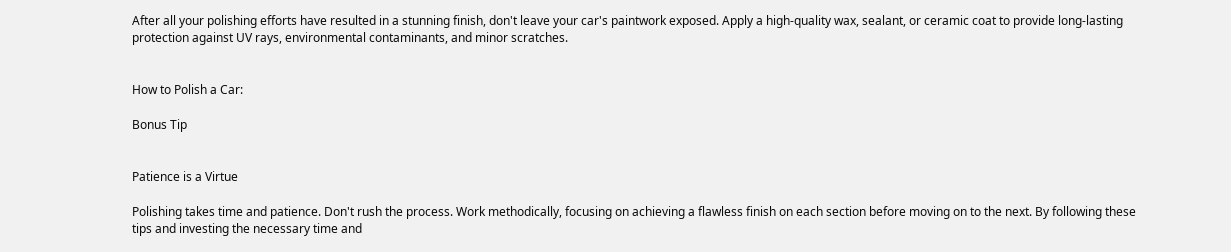After all your polishing efforts have resulted in a stunning finish, don't leave your car's paintwork exposed. Apply a high-quality wax, sealant, or ceramic coat to provide long-lasting protection against UV rays, environmental contaminants, and minor scratches.


How to Polish a Car:

Bonus Tip


Patience is a Virtue

Polishing takes time and patience. Don't rush the process. Work methodically, focusing on achieving a flawless finish on each section before moving on to the next. By following these tips and investing the necessary time and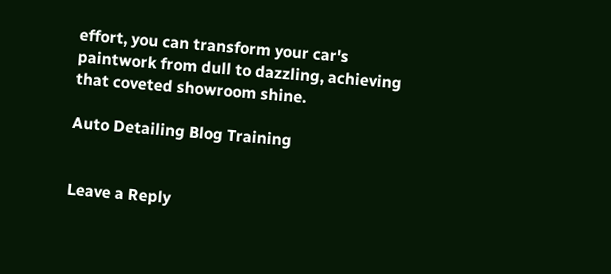effort, you can transform your car's paintwork from dull to dazzling, achieving that coveted showroom shine.

Auto Detailing Blog Training


Leave a Reply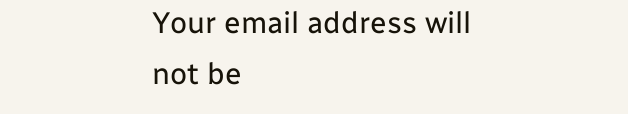Your email address will not be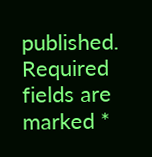published. Required fields are marked *